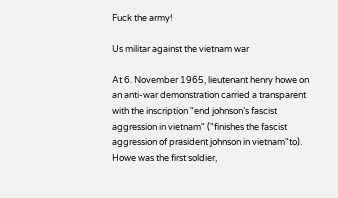Fuck the army!

Us militar against the vietnam war

At 6. November 1965, lieutenant henry howe on an anti-war demonstration carried a transparent with the inscription "end johnson’s fascist aggression in vietnam" ("finishes the fascist aggression of prasident johnson in vietnam"to). Howe was the first soldier,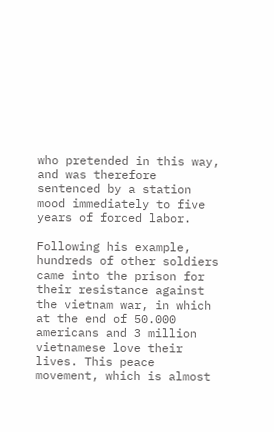who pretended in this way, and was therefore sentenced by a station mood immediately to five years of forced labor.

Following his example, hundreds of other soldiers came into the prison for their resistance against the vietnam war, in which at the end of 50.000 americans and 3 million vietnamese love their lives. This peace movement, which is almost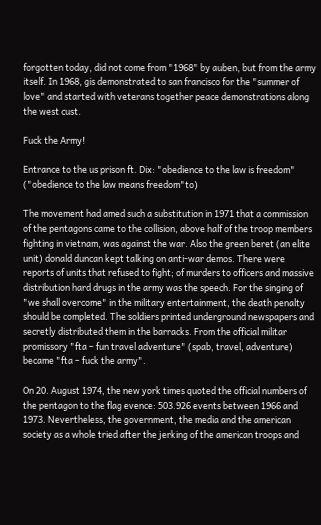forgotten today, did not come from "1968" by auben, but from the army itself. In 1968, gis demonstrated to san francisco for the "summer of love" and started with veterans together peace demonstrations along the west cust.

Fuck the Army!

Entrance to the us prison ft. Dix: "obedience to the law is freedom" ("obedience to the law means freedom"to)

The movement had amed such a substitution in 1971 that a commission of the pentagons came to the collision, above half of the troop members fighting in vietnam, was against the war. Also the green beret (an elite unit) donald duncan kept talking on anti-war demos. There were reports of units that refused to fight; of murders to officers and massive distribution hard drugs in the army was the speech. For the singing of "we shall overcome" in the military entertainment, the death penalty should be completed. The soldiers printed underground newspapers and secretly distributed them in the barracks. From the official militar promissory "fta – fun travel adventure" (spab, travel, adventure) became "fta – fuck the army".

On 20. August 1974, the new york times quoted the official numbers of the pentagon to the flag evence: 503.926 events between 1966 and 1973. Nevertheless, the government, the media and the american society as a whole tried after the jerking of the american troops and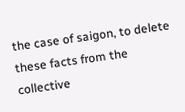the case of saigon, to delete these facts from the collective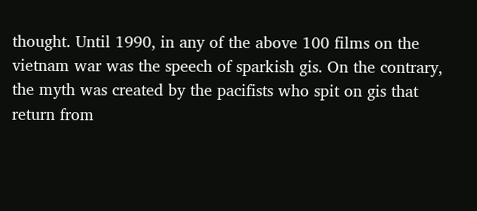thought. Until 1990, in any of the above 100 films on the vietnam war was the speech of sparkish gis. On the contrary, the myth was created by the pacifists who spit on gis that return from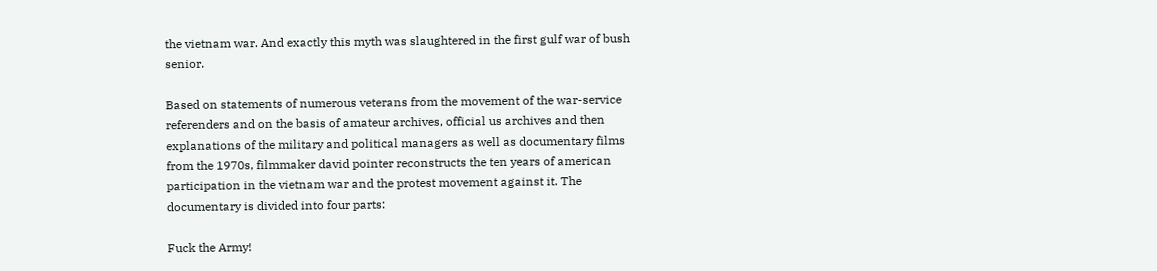the vietnam war. And exactly this myth was slaughtered in the first gulf war of bush senior.

Based on statements of numerous veterans from the movement of the war-service referenders and on the basis of amateur archives, official us archives and then explanations of the military and political managers as well as documentary films from the 1970s, filmmaker david pointer reconstructs the ten years of american participation in the vietnam war and the protest movement against it. The documentary is divided into four parts:

Fuck the Army!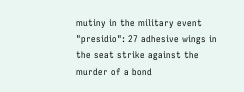mutiny in the military event "presidio": 27 adhesive wings in the seat strike against the murder of a bond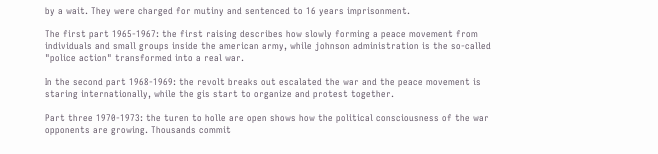by a wait. They were charged for mutiny and sentenced to 16 years imprisonment.

The first part 1965-1967: the first raising describes how slowly forming a peace movement from individuals and small groups inside the american army, while johnson administration is the so-called "police action" transformed into a real war.

In the second part 1968-1969: the revolt breaks out escalated the war and the peace movement is staring internationally, while the gis start to organize and protest together.

Part three 1970-1973: the turen to holle are open shows how the political consciousness of the war opponents are growing. Thousands commit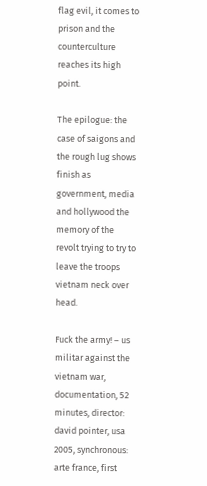flag evil, it comes to prison and the counterculture reaches its high point.

The epilogue: the case of saigons and the rough lug shows finish as government, media and hollywood the memory of the revolt trying to try to leave the troops vietnam neck over head.

Fuck the army! – us militar against the vietnam war, documentation, 52 minutes, director: david pointer, usa 2005, synchronous: arte france, first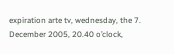expiration arte tv, wednesday, the 7. December 2005, 20.40 o’clock,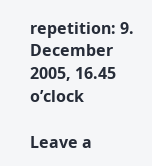repetition: 9. December 2005, 16.45 o’clock

Leave a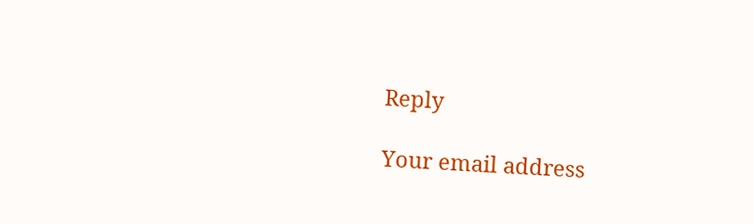Reply

Your email address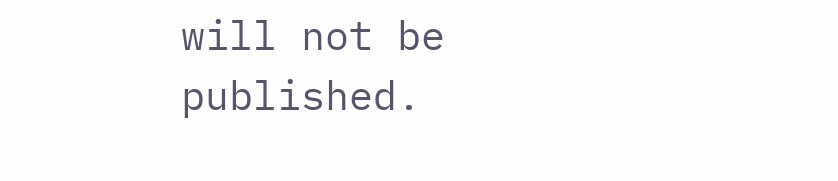will not be published.